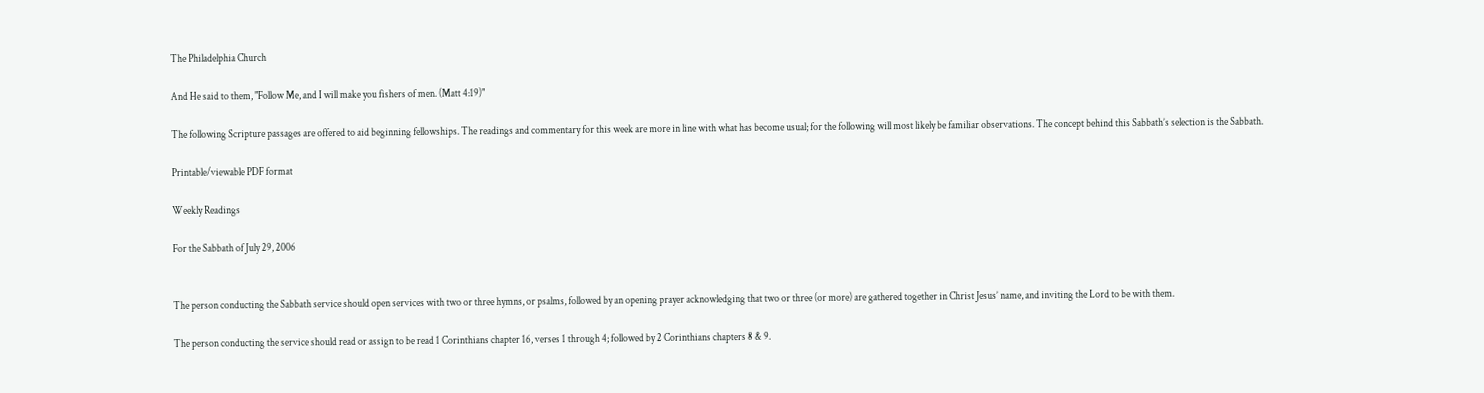The Philadelphia Church

And He said to them, "Follow Me, and I will make you fishers of men. (Matt 4:19)"

The following Scripture passages are offered to aid beginning fellowships. The readings and commentary for this week are more in line with what has become usual; for the following will most likely be familiar observations. The concept behind this Sabbath’s selection is the Sabbath.

Printable/viewable PDF format

Weekly Readings

For the Sabbath of July 29, 2006


The person conducting the Sabbath service should open services with two or three hymns, or psalms, followed by an opening prayer acknowledging that two or three (or more) are gathered together in Christ Jesus’ name, and inviting the Lord to be with them.

The person conducting the service should read or assign to be read 1 Corinthians chapter 16, verses 1 through 4; followed by 2 Corinthians chapters 8 & 9.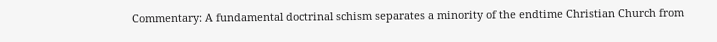Commentary: A fundamental doctrinal schism separates a minority of the endtime Christian Church from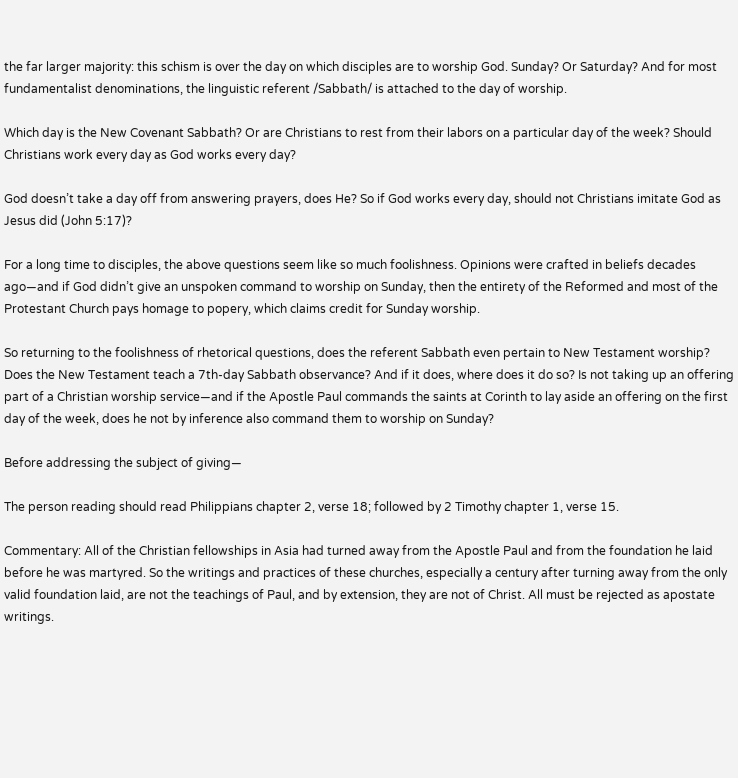the far larger majority: this schism is over the day on which disciples are to worship God. Sunday? Or Saturday? And for most fundamentalist denominations, the linguistic referent /Sabbath/ is attached to the day of worship.

Which day is the New Covenant Sabbath? Or are Christians to rest from their labors on a particular day of the week? Should Christians work every day as God works every day?

God doesn’t take a day off from answering prayers, does He? So if God works every day, should not Christians imitate God as Jesus did (John 5:17)?

For a long time to disciples, the above questions seem like so much foolishness. Opinions were crafted in beliefs decades ago—and if God didn’t give an unspoken command to worship on Sunday, then the entirety of the Reformed and most of the Protestant Church pays homage to popery, which claims credit for Sunday worship.

So returning to the foolishness of rhetorical questions, does the referent Sabbath even pertain to New Testament worship? Does the New Testament teach a 7th-day Sabbath observance? And if it does, where does it do so? Is not taking up an offering part of a Christian worship service—and if the Apostle Paul commands the saints at Corinth to lay aside an offering on the first day of the week, does he not by inference also command them to worship on Sunday?

Before addressing the subject of giving—

The person reading should read Philippians chapter 2, verse 18; followed by 2 Timothy chapter 1, verse 15.

Commentary: All of the Christian fellowships in Asia had turned away from the Apostle Paul and from the foundation he laid before he was martyred. So the writings and practices of these churches, especially a century after turning away from the only valid foundation laid, are not the teachings of Paul, and by extension, they are not of Christ. All must be rejected as apostate writings.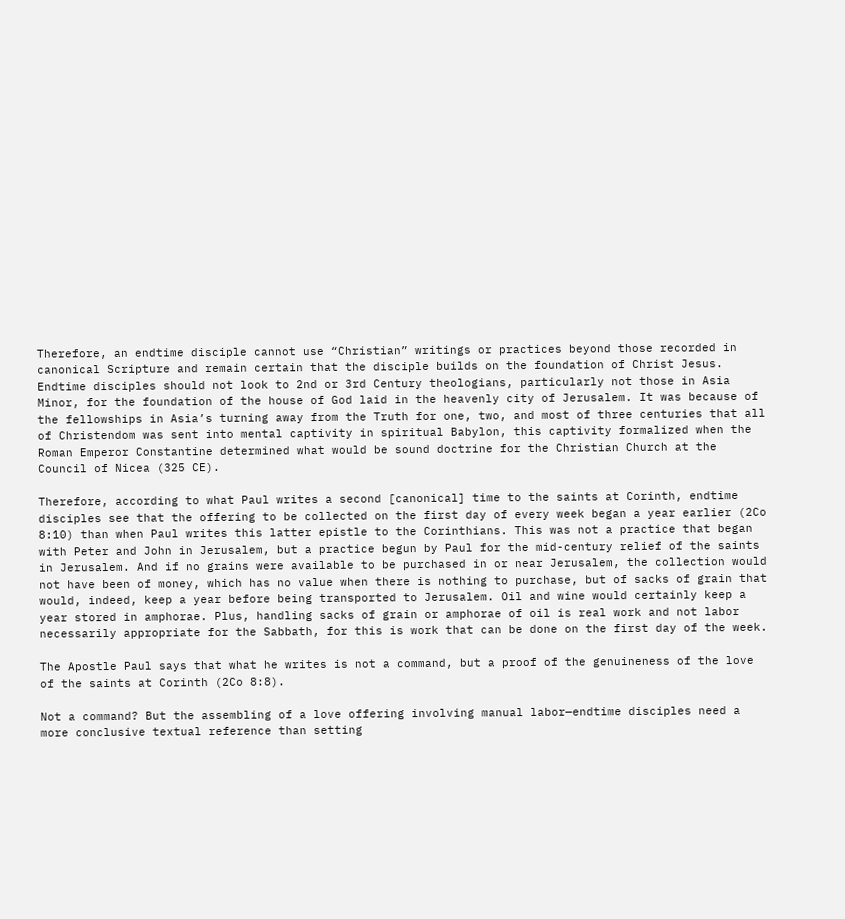Therefore, an endtime disciple cannot use “Christian” writings or practices beyond those recorded in canonical Scripture and remain certain that the disciple builds on the foundation of Christ Jesus. Endtime disciples should not look to 2nd or 3rd Century theologians, particularly not those in Asia Minor, for the foundation of the house of God laid in the heavenly city of Jerusalem. It was because of the fellowships in Asia’s turning away from the Truth for one, two, and most of three centuries that all of Christendom was sent into mental captivity in spiritual Babylon, this captivity formalized when the Roman Emperor Constantine determined what would be sound doctrine for the Christian Church at the Council of Nicea (325 CE).

Therefore, according to what Paul writes a second [canonical] time to the saints at Corinth, endtime disciples see that the offering to be collected on the first day of every week began a year earlier (2Co 8:10) than when Paul writes this latter epistle to the Corinthians. This was not a practice that began with Peter and John in Jerusalem, but a practice begun by Paul for the mid-century relief of the saints in Jerusalem. And if no grains were available to be purchased in or near Jerusalem, the collection would not have been of money, which has no value when there is nothing to purchase, but of sacks of grain that would, indeed, keep a year before being transported to Jerusalem. Oil and wine would certainly keep a year stored in amphorae. Plus, handling sacks of grain or amphorae of oil is real work and not labor necessarily appropriate for the Sabbath, for this is work that can be done on the first day of the week.

The Apostle Paul says that what he writes is not a command, but a proof of the genuineness of the love of the saints at Corinth (2Co 8:8).

Not a command? But the assembling of a love offering involving manual labor—endtime disciples need a more conclusive textual reference than setting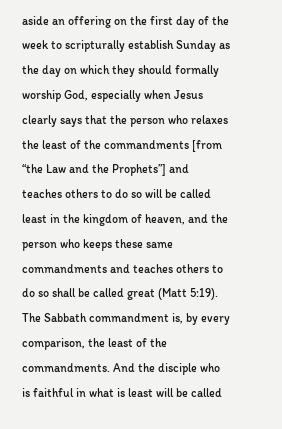aside an offering on the first day of the week to scripturally establish Sunday as the day on which they should formally worship God, especially when Jesus clearly says that the person who relaxes the least of the commandments [from “the Law and the Prophets”] and teaches others to do so will be called least in the kingdom of heaven, and the person who keeps these same commandments and teaches others to do so shall be called great (Matt 5:19). The Sabbath commandment is, by every comparison, the least of the commandments. And the disciple who is faithful in what is least will be called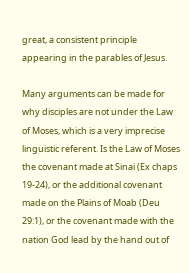great, a consistent principle appearing in the parables of Jesus.

Many arguments can be made for why disciples are not under the Law of Moses, which is a very imprecise linguistic referent. Is the Law of Moses the covenant made at Sinai (Ex chaps 19-24), or the additional covenant made on the Plains of Moab (Deu 29:1), or the covenant made with the nation God lead by the hand out of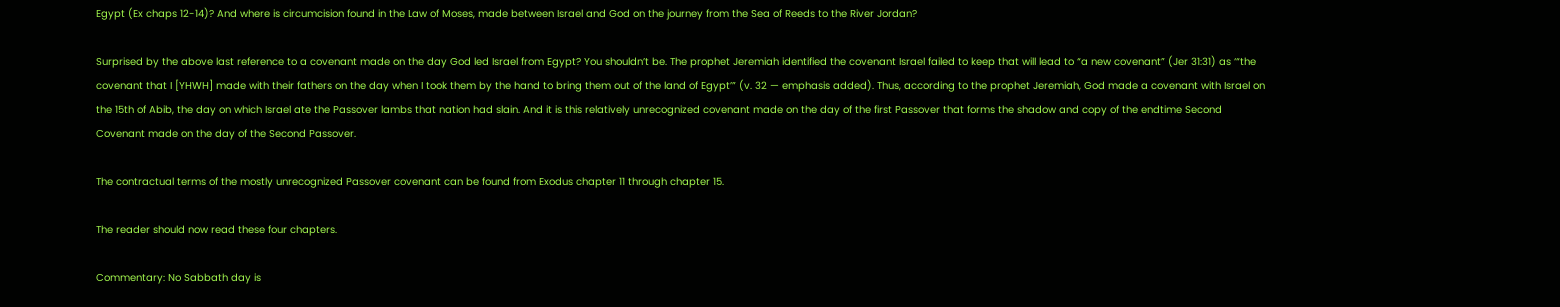Egypt (Ex chaps 12-14)? And where is circumcision found in the Law of Moses, made between Israel and God on the journey from the Sea of Reeds to the River Jordan?

Surprised by the above last reference to a covenant made on the day God led Israel from Egypt? You shouldn’t be. The prophet Jeremiah identified the covenant Israel failed to keep that will lead to “a new covenant” (Jer 31:31) as ‘“the covenant that I [YHWH] made with their fathers on the day when I took them by the hand to bring them out of the land of Egypt’” (v. 32 — emphasis added). Thus, according to the prophet Jeremiah, God made a covenant with Israel on the 15th of Abib, the day on which Israel ate the Passover lambs that nation had slain. And it is this relatively unrecognized covenant made on the day of the first Passover that forms the shadow and copy of the endtime Second Covenant made on the day of the Second Passover.

The contractual terms of the mostly unrecognized Passover covenant can be found from Exodus chapter 11 through chapter 15.

The reader should now read these four chapters.

Commentary: No Sabbath day is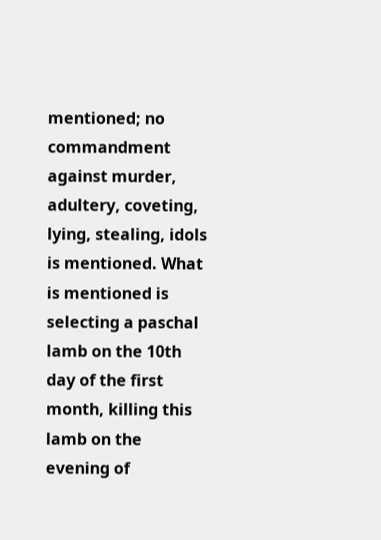mentioned; no commandment against murder, adultery, coveting, lying, stealing, idols is mentioned. What is mentioned is selecting a paschal lamb on the 10th day of the first month, killing this lamb on the evening of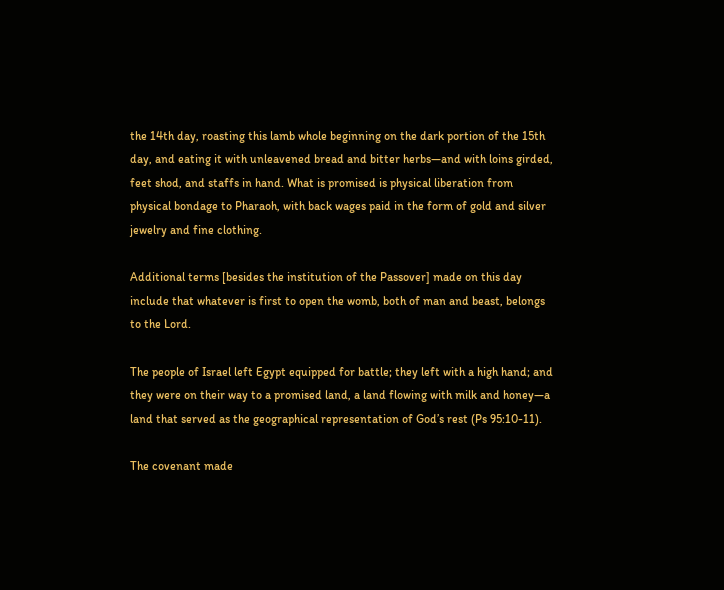the 14th day, roasting this lamb whole beginning on the dark portion of the 15th day, and eating it with unleavened bread and bitter herbs—and with loins girded, feet shod, and staffs in hand. What is promised is physical liberation from physical bondage to Pharaoh, with back wages paid in the form of gold and silver jewelry and fine clothing.

Additional terms [besides the institution of the Passover] made on this day include that whatever is first to open the womb, both of man and beast, belongs to the Lord.

The people of Israel left Egypt equipped for battle; they left with a high hand; and they were on their way to a promised land, a land flowing with milk and honey—a land that served as the geographical representation of God’s rest (Ps 95:10-11).

The covenant made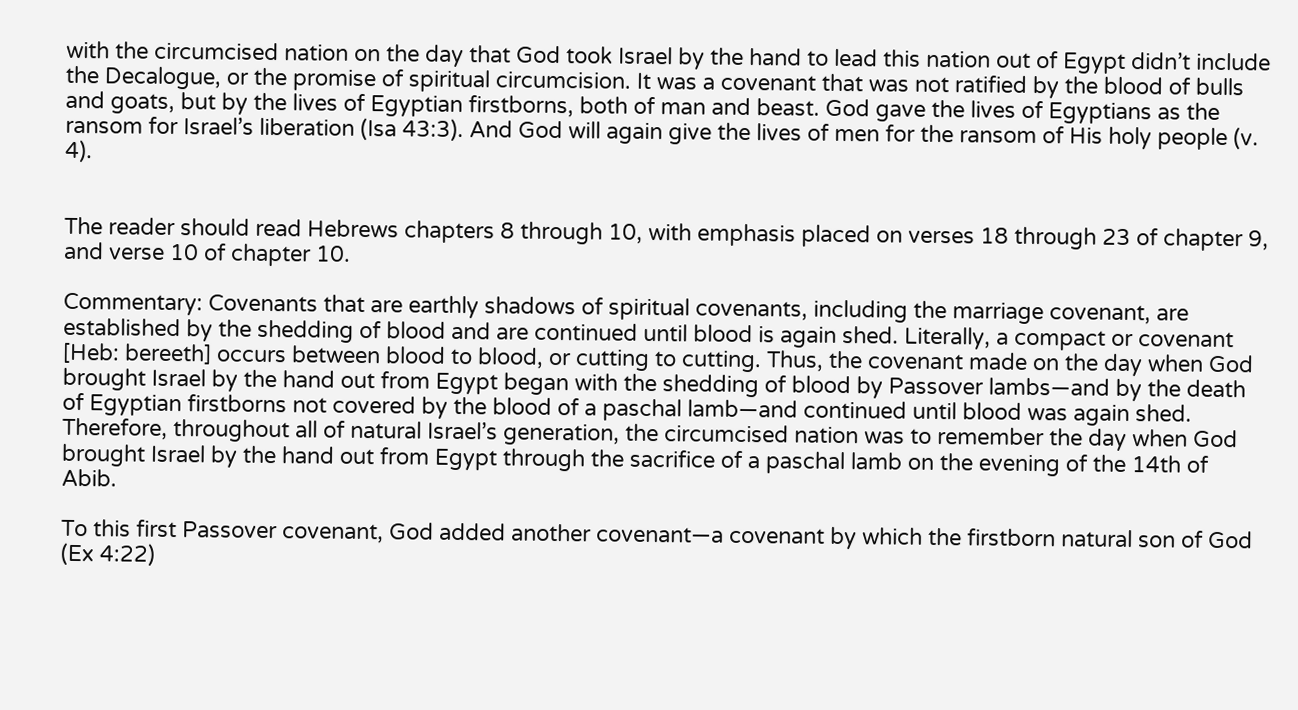with the circumcised nation on the day that God took Israel by the hand to lead this nation out of Egypt didn’t include the Decalogue, or the promise of spiritual circumcision. It was a covenant that was not ratified by the blood of bulls and goats, but by the lives of Egyptian firstborns, both of man and beast. God gave the lives of Egyptians as the ransom for Israel’s liberation (Isa 43:3). And God will again give the lives of men for the ransom of His holy people (v. 4).


The reader should read Hebrews chapters 8 through 10, with emphasis placed on verses 18 through 23 of chapter 9, and verse 10 of chapter 10.

Commentary: Covenants that are earthly shadows of spiritual covenants, including the marriage covenant, are established by the shedding of blood and are continued until blood is again shed. Literally, a compact or covenant [Heb: bereeth] occurs between blood to blood, or cutting to cutting. Thus, the covenant made on the day when God brought Israel by the hand out from Egypt began with the shedding of blood by Passover lambs—and by the death of Egyptian firstborns not covered by the blood of a paschal lamb—and continued until blood was again shed. Therefore, throughout all of natural Israel’s generation, the circumcised nation was to remember the day when God brought Israel by the hand out from Egypt through the sacrifice of a paschal lamb on the evening of the 14th of Abib.

To this first Passover covenant, God added another covenant—a covenant by which the firstborn natural son of God (Ex 4:22)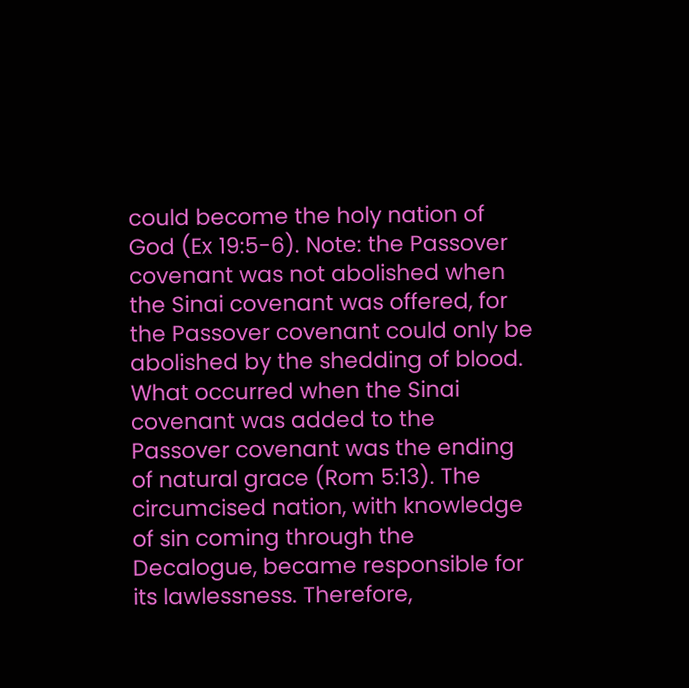could become the holy nation of God (Ex 19:5-6). Note: the Passover covenant was not abolished when the Sinai covenant was offered, for the Passover covenant could only be abolished by the shedding of blood. What occurred when the Sinai covenant was added to the Passover covenant was the ending of natural grace (Rom 5:13). The circumcised nation, with knowledge of sin coming through the Decalogue, became responsible for its lawlessness. Therefore,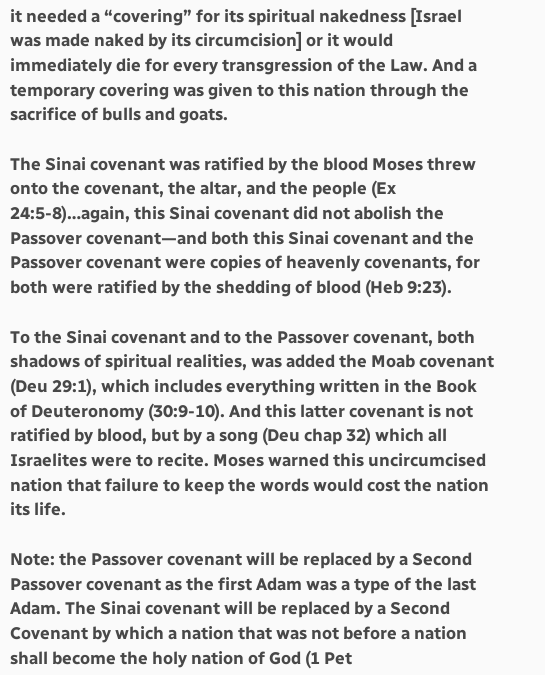it needed a “covering” for its spiritual nakedness [Israel was made naked by its circumcision] or it would immediately die for every transgression of the Law. And a temporary covering was given to this nation through the sacrifice of bulls and goats.

The Sinai covenant was ratified by the blood Moses threw onto the covenant, the altar, and the people (Ex 24:5-8)…again, this Sinai covenant did not abolish the Passover covenant—and both this Sinai covenant and the Passover covenant were copies of heavenly covenants, for both were ratified by the shedding of blood (Heb 9:23).

To the Sinai covenant and to the Passover covenant, both shadows of spiritual realities, was added the Moab covenant (Deu 29:1), which includes everything written in the Book of Deuteronomy (30:9-10). And this latter covenant is not ratified by blood, but by a song (Deu chap 32) which all Israelites were to recite. Moses warned this uncircumcised nation that failure to keep the words would cost the nation its life.

Note: the Passover covenant will be replaced by a Second Passover covenant as the first Adam was a type of the last Adam. The Sinai covenant will be replaced by a Second Covenant by which a nation that was not before a nation shall become the holy nation of God (1 Pet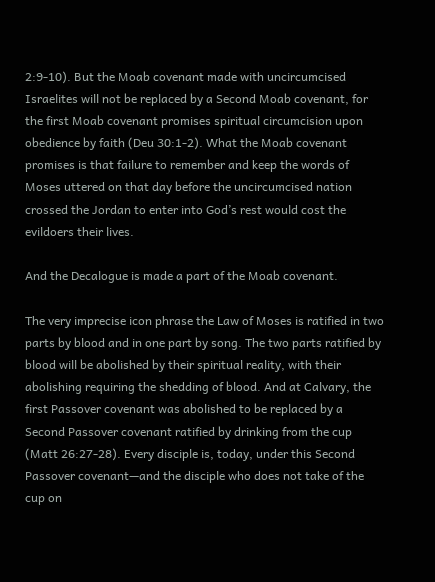2:9-10). But the Moab covenant made with uncircumcised Israelites will not be replaced by a Second Moab covenant, for the first Moab covenant promises spiritual circumcision upon obedience by faith (Deu 30:1-2). What the Moab covenant promises is that failure to remember and keep the words of Moses uttered on that day before the uncircumcised nation crossed the Jordan to enter into God’s rest would cost the evildoers their lives.

And the Decalogue is made a part of the Moab covenant.

The very imprecise icon phrase the Law of Moses is ratified in two parts by blood and in one part by song. The two parts ratified by blood will be abolished by their spiritual reality, with their abolishing requiring the shedding of blood. And at Calvary, the first Passover covenant was abolished to be replaced by a Second Passover covenant ratified by drinking from the cup (Matt 26:27-28). Every disciple is, today, under this Second Passover covenant—and the disciple who does not take of the cup on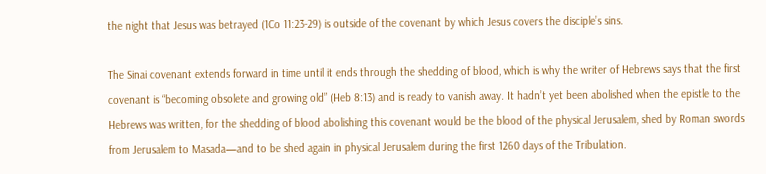the night that Jesus was betrayed (1Co 11:23-29) is outside of the covenant by which Jesus covers the disciple’s sins.

The Sinai covenant extends forward in time until it ends through the shedding of blood, which is why the writer of Hebrews says that the first covenant is “becoming obsolete and growing old” (Heb 8:13) and is ready to vanish away. It hadn’t yet been abolished when the epistle to the Hebrews was written, for the shedding of blood abolishing this covenant would be the blood of the physical Jerusalem, shed by Roman swords from Jerusalem to Masada—and to be shed again in physical Jerusalem during the first 1260 days of the Tribulation.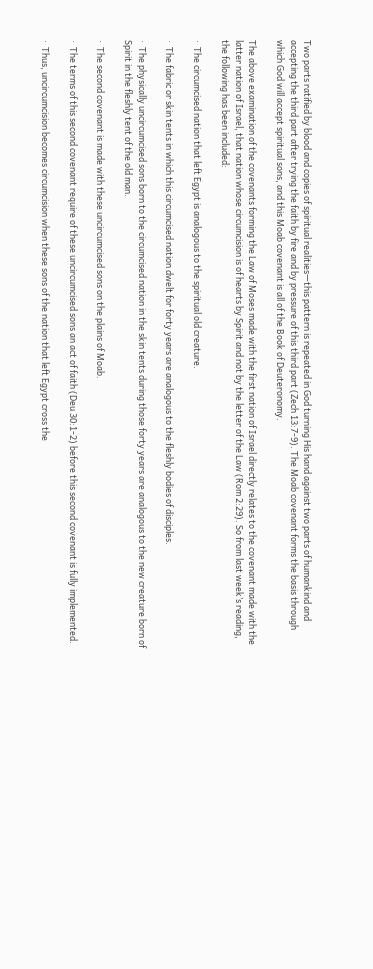Two parts ratified by blood and copies of spiritual realities—this pattern is repeated in God turning His hand against two parts of humankind and accepting the third part after trying the faith by fire and by pressure of this third part (Zech 13:7-9). The Moab covenant forms the basis through which God will accept spiritual sons, and this Moab covenant is all of the Book of Deuteronomy.

The above examination of the covenants forming the Law of Moses made with the first nation of Israel directly relates to the covenant made with the latter nation of Israel, that nation whose circumcision is of hearts by Spirit and not by the letter of the Law (Rom 2:29). So from last week’s reading, the following has been included:

·  The circumcised nation that left Egypt is analogous to the spiritual old creature.

·  The fabric or skin tents in which this circumcised nation dwelt for forty years are analogous to the fleshly bodies of disciples.

·  The physically uncircumcised sons born to the circumcised nation in the skin tents during those forty years are analogous to the new creature born of Spirit in the fleshly tent of the old man.

·  The second covenant is made with these uncircumcised sons on the plains of Moab.

·  The terms of this second covenant require of these uncircumcised sons an act of faith (Deu 30:1-2) before this second covenant is fully implemented.

·  Thus, uncircumcision becomes circumcision when these sons of the nation that left Egypt cross the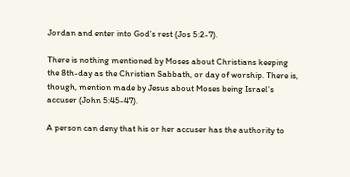Jordan and enter into God’s rest (Jos 5:2-7).

There is nothing mentioned by Moses about Christians keeping the 8th-day as the Christian Sabbath, or day of worship. There is, though, mention made by Jesus about Moses being Israel’s accuser (John 5:45-47).

A person can deny that his or her accuser has the authority to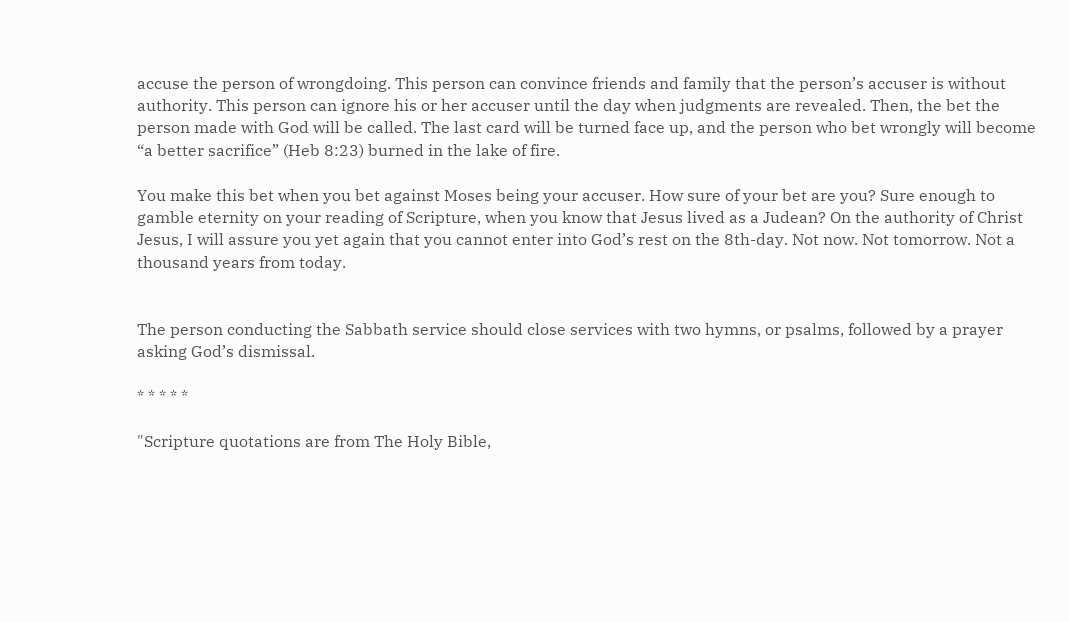accuse the person of wrongdoing. This person can convince friends and family that the person’s accuser is without authority. This person can ignore his or her accuser until the day when judgments are revealed. Then, the bet the person made with God will be called. The last card will be turned face up, and the person who bet wrongly will become “a better sacrifice” (Heb 8:23) burned in the lake of fire.

You make this bet when you bet against Moses being your accuser. How sure of your bet are you? Sure enough to gamble eternity on your reading of Scripture, when you know that Jesus lived as a Judean? On the authority of Christ Jesus, I will assure you yet again that you cannot enter into God’s rest on the 8th-day. Not now. Not tomorrow. Not a thousand years from today.


The person conducting the Sabbath service should close services with two hymns, or psalms, followed by a prayer asking God’s dismissal.

* * * * *

"Scripture quotations are from The Holy Bible,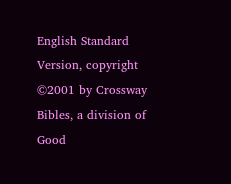English Standard Version, copyright ©2001 by Crossway Bibles, a division of Good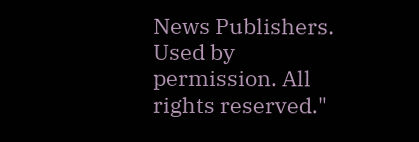News Publishers. Used by permission. All rights reserved."